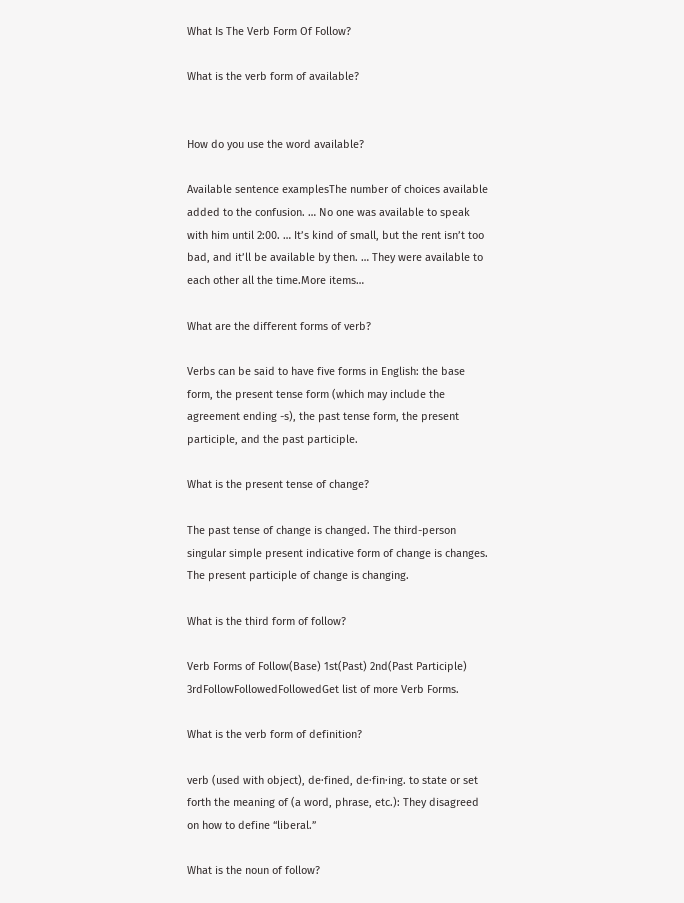What Is The Verb Form Of Follow?

What is the verb form of available?


How do you use the word available?

Available sentence examplesThe number of choices available added to the confusion. … No one was available to speak with him until 2:00. … It’s kind of small, but the rent isn’t too bad, and it’ll be available by then. … They were available to each other all the time.More items…

What are the different forms of verb?

Verbs can be said to have five forms in English: the base form, the present tense form (which may include the agreement ending -s), the past tense form, the present participle, and the past participle.

What is the present tense of change?

The past tense of change is changed. The third-person singular simple present indicative form of change is changes. The present participle of change is changing.

What is the third form of follow?

Verb Forms of Follow(Base) 1st(Past) 2nd(Past Participle) 3rdFollowFollowedFollowedGet list of more Verb Forms.

What is the verb form of definition?

verb (used with object), de·fined, de·fin·ing. to state or set forth the meaning of (a word, phrase, etc.): They disagreed on how to define “liberal.”

What is the noun of follow?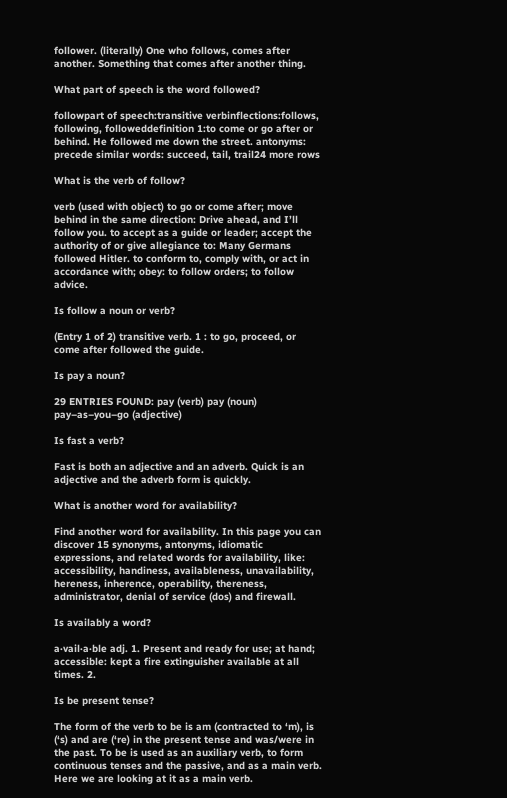follower. (literally) One who follows, comes after another. Something that comes after another thing.

What part of speech is the word followed?

followpart of speech:transitive verbinflections:follows, following, followeddefinition 1:to come or go after or behind. He followed me down the street. antonyms: precede similar words: succeed, tail, trail24 more rows

What is the verb of follow?

verb (used with object) to go or come after; move behind in the same direction: Drive ahead, and I’ll follow you. to accept as a guide or leader; accept the authority of or give allegiance to: Many Germans followed Hitler. to conform to, comply with, or act in accordance with; obey: to follow orders; to follow advice.

Is follow a noun or verb?

(Entry 1 of 2) transitive verb. 1 : to go, proceed, or come after followed the guide.

Is pay a noun?

29 ENTRIES FOUND: pay (verb) pay (noun) pay–as–you–go (adjective)

Is fast a verb?

Fast is both an adjective and an adverb. Quick is an adjective and the adverb form is quickly.

What is another word for availability?

Find another word for availability. In this page you can discover 15 synonyms, antonyms, idiomatic expressions, and related words for availability, like: accessibility, handiness, availableness, unavailability, hereness, inherence, operability, thereness, administrator, denial of service (dos) and firewall.

Is availably a word?

a·vail·a·ble adj. 1. Present and ready for use; at hand; accessible: kept a fire extinguisher available at all times. 2.

Is be present tense?

The form of the verb to be is am (contracted to ‘m), is (‘s) and are (‘re) in the present tense and was/were in the past. To be is used as an auxiliary verb, to form continuous tenses and the passive, and as a main verb. Here we are looking at it as a main verb.